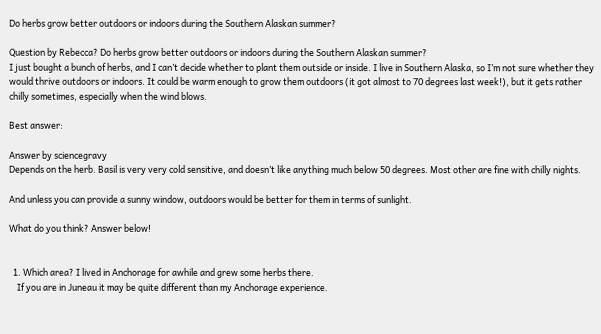Do herbs grow better outdoors or indoors during the Southern Alaskan summer?

Question by Rebecca? Do herbs grow better outdoors or indoors during the Southern Alaskan summer?
I just bought a bunch of herbs, and I can’t decide whether to plant them outside or inside. I live in Southern Alaska, so I’m not sure whether they would thrive outdoors or indoors. It could be warm enough to grow them outdoors (it got almost to 70 degrees last week!), but it gets rather chilly sometimes, especially when the wind blows.

Best answer:

Answer by sciencegravy
Depends on the herb. Basil is very very cold sensitive, and doesn’t like anything much below 50 degrees. Most other are fine with chilly nights.

And unless you can provide a sunny window, outdoors would be better for them in terms of sunlight.

What do you think? Answer below!


  1. Which area? I lived in Anchorage for awhile and grew some herbs there.
    If you are in Juneau it may be quite different than my Anchorage experience.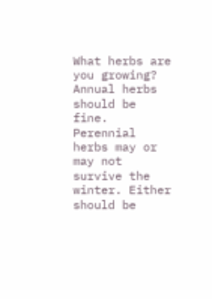What herbs are you growing? Annual herbs should be fine. Perennial herbs may or may not survive the winter. Either should be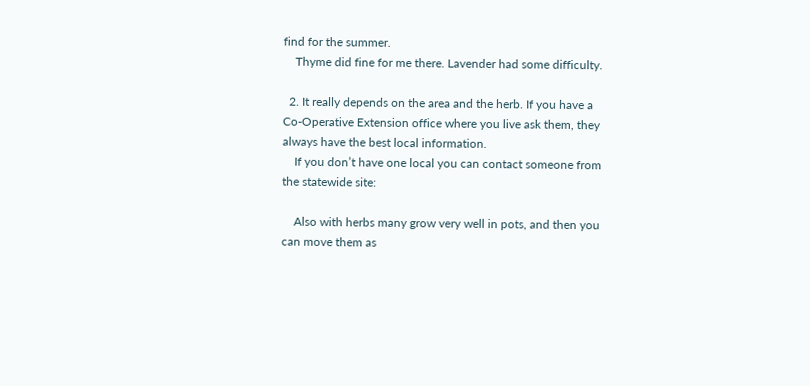find for the summer.
    Thyme did fine for me there. Lavender had some difficulty.

  2. It really depends on the area and the herb. If you have a Co-Operative Extension office where you live ask them, they always have the best local information.
    If you don’t have one local you can contact someone from the statewide site:

    Also with herbs many grow very well in pots, and then you can move them as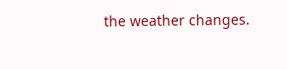the weather changes.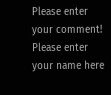Please enter your comment!
Please enter your name here